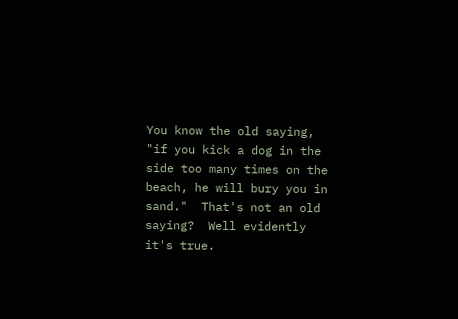You know the old saying, "if you kick a dog in the side too many times on the beach, he will bury you in sand."  That's not an old saying?  Well evidently it's true.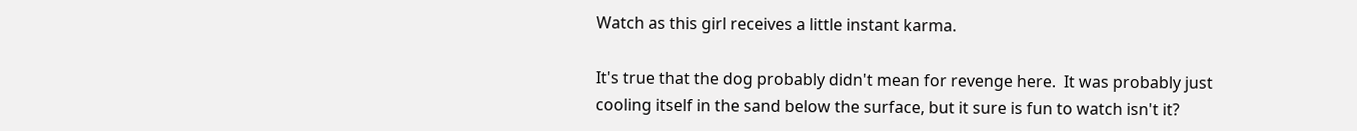Watch as this girl receives a little instant karma.

It's true that the dog probably didn't mean for revenge here.  It was probably just cooling itself in the sand below the surface, but it sure is fun to watch isn't it?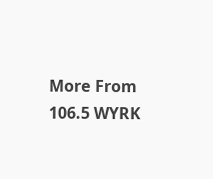More From 106.5 WYRK